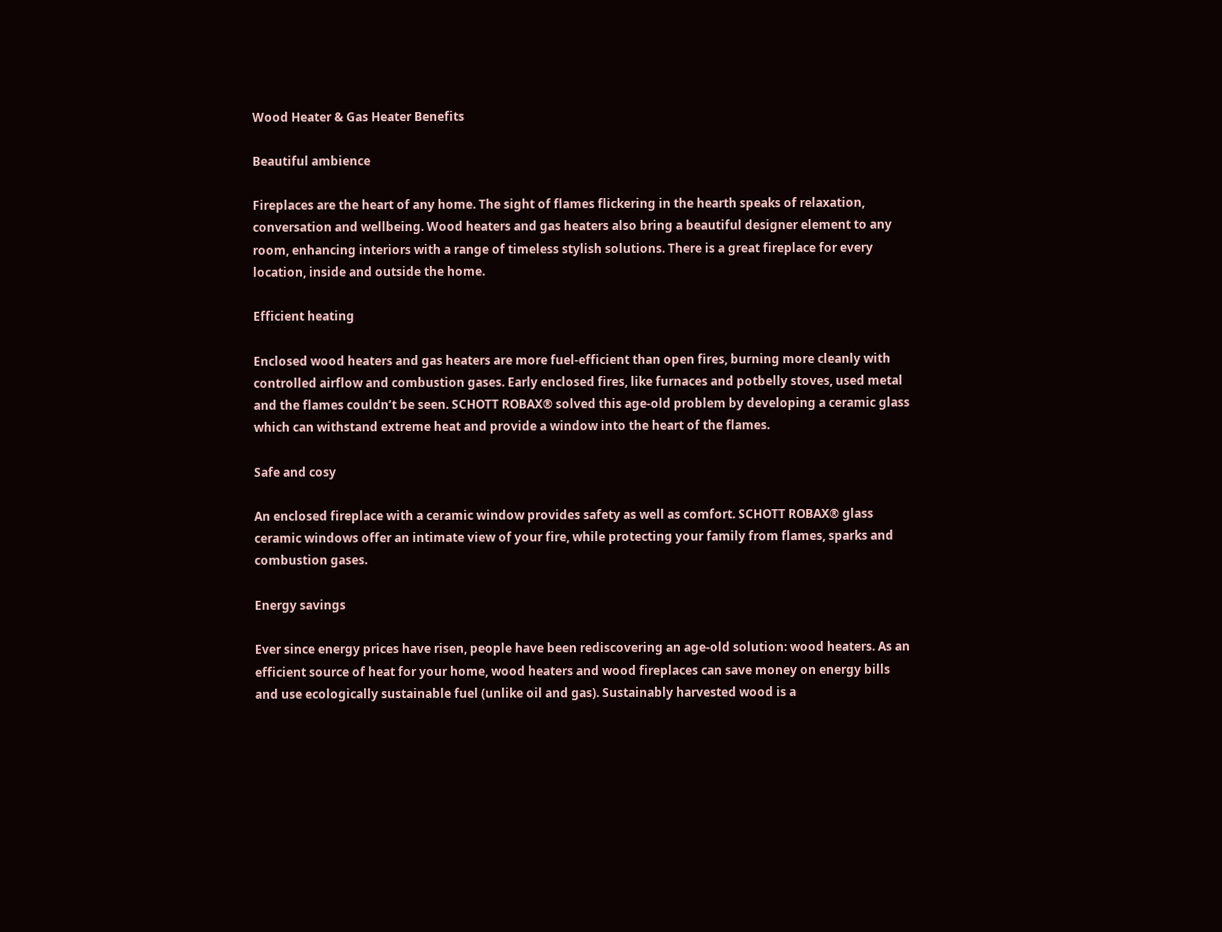Wood Heater & Gas Heater Benefits

Beautiful ambience

Fireplaces are the heart of any home. The sight of flames flickering in the hearth speaks of relaxation, conversation and wellbeing. Wood heaters and gas heaters also bring a beautiful designer element to any room, enhancing interiors with a range of timeless stylish solutions. There is a great fireplace for every location, inside and outside the home.

Efficient heating

Enclosed wood heaters and gas heaters are more fuel-efficient than open fires, burning more cleanly with controlled airflow and combustion gases. Early enclosed fires, like furnaces and potbelly stoves, used metal and the flames couldn’t be seen. SCHOTT ROBAX® solved this age-old problem by developing a ceramic glass which can withstand extreme heat and provide a window into the heart of the flames.

Safe and cosy

An enclosed fireplace with a ceramic window provides safety as well as comfort. SCHOTT ROBAX® glass ceramic windows offer an intimate view of your fire, while protecting your family from flames, sparks and combustion gases.

Energy savings

Ever since energy prices have risen, people have been rediscovering an age-old solution: wood heaters. As an efficient source of heat for your home, wood heaters and wood fireplaces can save money on energy bills and use ecologically sustainable fuel (unlike oil and gas). Sustainably harvested wood is a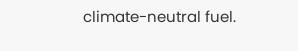climate-neutral fuel.